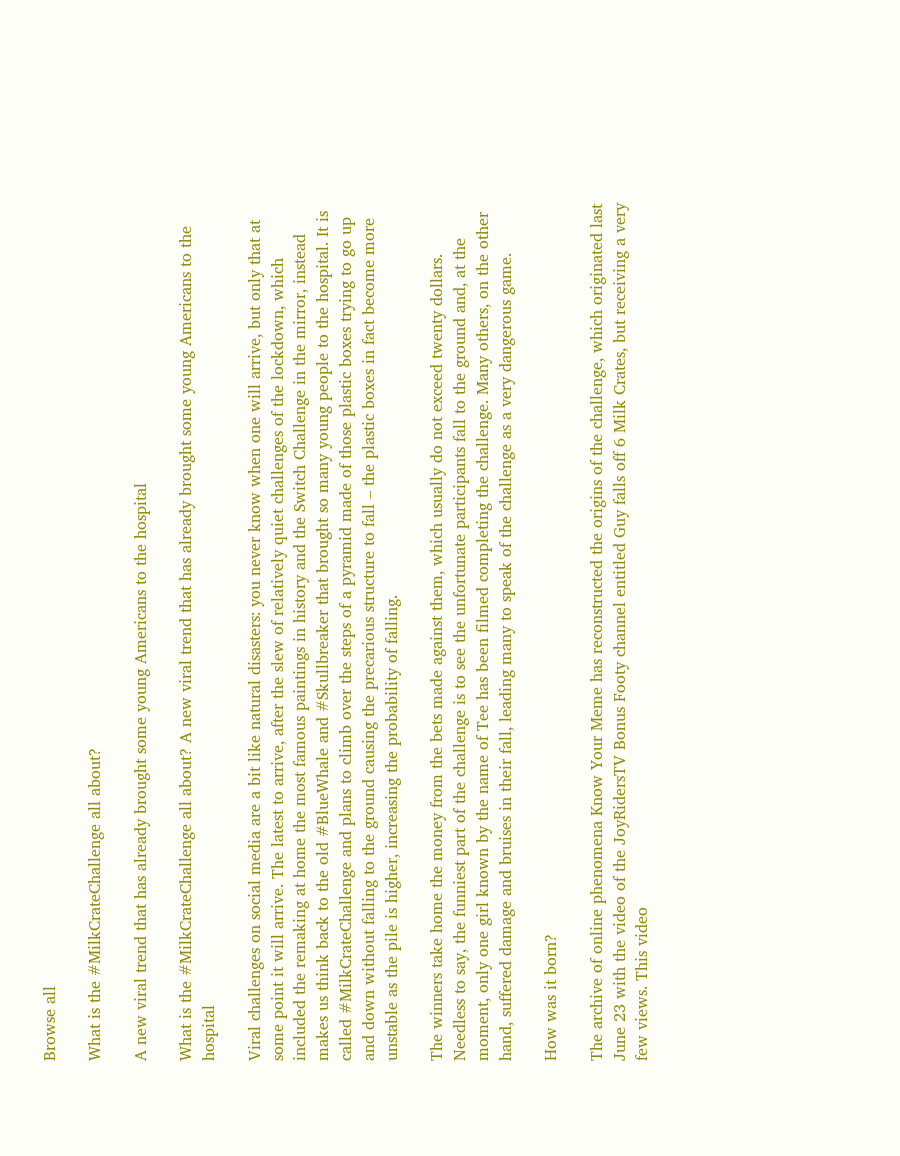Browse all

What is the #MilkCrateChallenge all about?

A new viral trend that has already brought some young Americans to the hospital

What is the #MilkCrateChallenge all about? A new viral trend that has already brought some young Americans to the hospital

Viral challenges on social media are a bit like natural disasters: you never know when one will arrive, but only that at some point it will arrive. The latest to arrive, after the slew of relatively quiet challenges of the lockdown, which included the remaking at home the most famous paintings in history and the Switch Challenge in the mirror, instead makes us think back to the old #BlueWhale and #Skullbreaker that brought so many young people to the hospital. It is called #MilkCrateChallenge and plans to climb over the steps of a pyramid made of those plastic boxes trying to go up and down without falling to the ground causing the precarious structure to fall – the plastic boxes in fact become more unstable as the pile is higher, increasing the probability of falling.

The winners take home the money from the bets made against them, which usually do not exceed twenty dollars. Needless to say, the funniest part of the challenge is to see the unfortunate participants fall to the ground and, at the moment, only one girl known by the name of Tee has been filmed completing the challenge. Many others, on the other hand, suffered damage and bruises in their fall, leading many to speak of the challenge as a very dangerous game.

How was it born?

The archive of online phenomena Know Your Meme has reconstructed the origins of the challenge, which originated last June 23 with the video of the JoyRidersTV Bonus Footy channel entitled Guy falls off 6 Milk Crates, but receiving a very few views. This video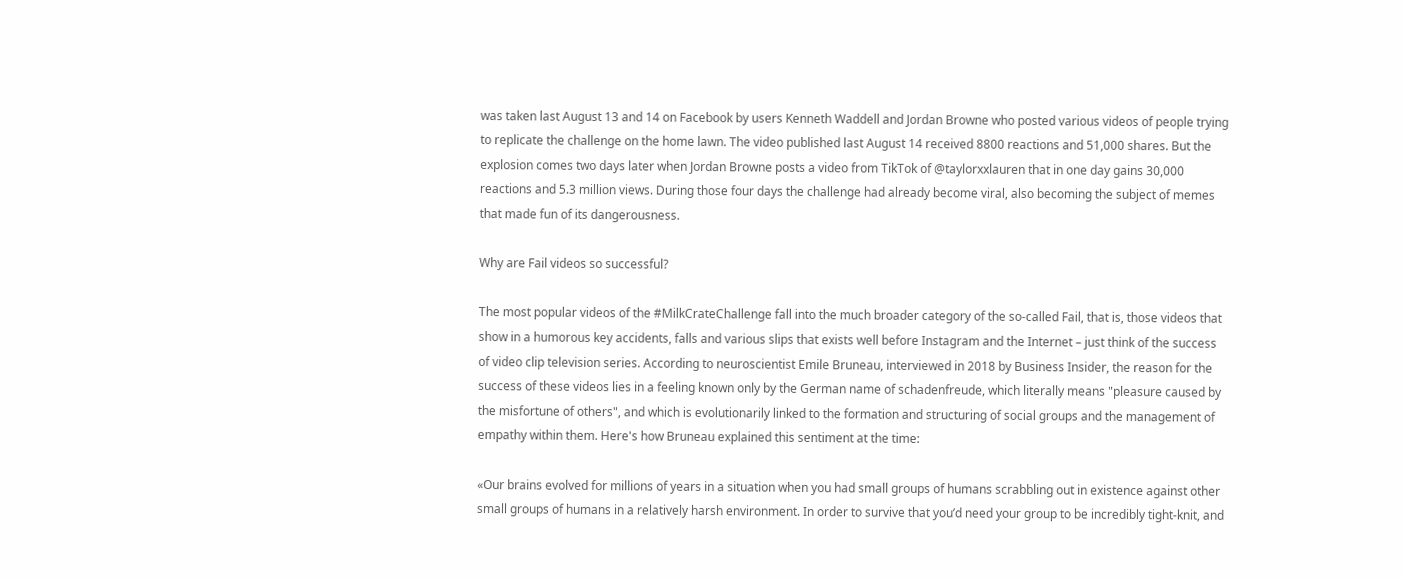was taken last August 13 and 14 on Facebook by users Kenneth Waddell and Jordan Browne who posted various videos of people trying to replicate the challenge on the home lawn. The video published last August 14 received 8800 reactions and 51,000 shares. But the explosion comes two days later when Jordan Browne posts a video from TikTok of @taylorxxlauren that in one day gains 30,000 reactions and 5.3 million views. During those four days the challenge had already become viral, also becoming the subject of memes that made fun of its dangerousness.

Why are Fail videos so successful?

The most popular videos of the #MilkCrateChallenge fall into the much broader category of the so-called Fail, that is, those videos that show in a humorous key accidents, falls and various slips that exists well before Instagram and the Internet – just think of the success of video clip television series. According to neuroscientist Emile Bruneau, interviewed in 2018 by Business Insider, the reason for the success of these videos lies in a feeling known only by the German name of schadenfreude, which literally means "pleasure caused by the misfortune of others", and which is evolutionarily linked to the formation and structuring of social groups and the management of empathy within them. Here's how Bruneau explained this sentiment at the time:

«Our brains evolved for millions of years in a situation when you had small groups of humans scrabbling out in existence against other small groups of humans in a relatively harsh environment. In order to survive that you’d need your group to be incredibly tight-knit, and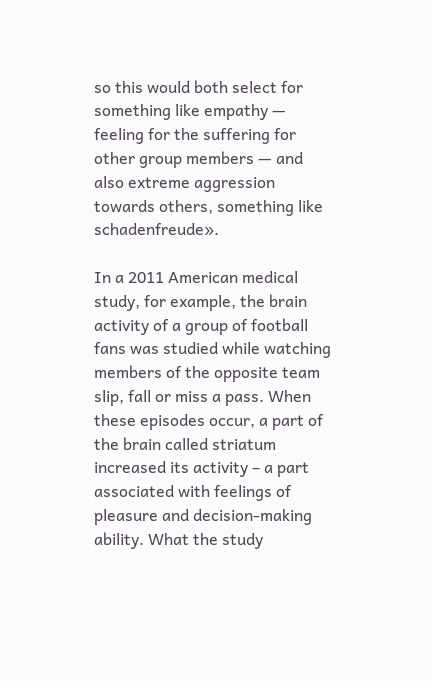so this would both select for something like empathy — feeling for the suffering for other group members — and also extreme aggression towards others, something like schadenfreude».

In a 2011 American medical study, for example, the brain activity of a group of football fans was studied while watching members of the opposite team slip, fall or miss a pass. When these episodes occur, a part of the brain called striatum increased its activity – a part associated with feelings of pleasure and decision-making ability. What the study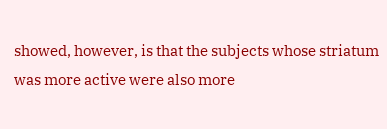showed, however, is that the subjects whose striatum was more active were also more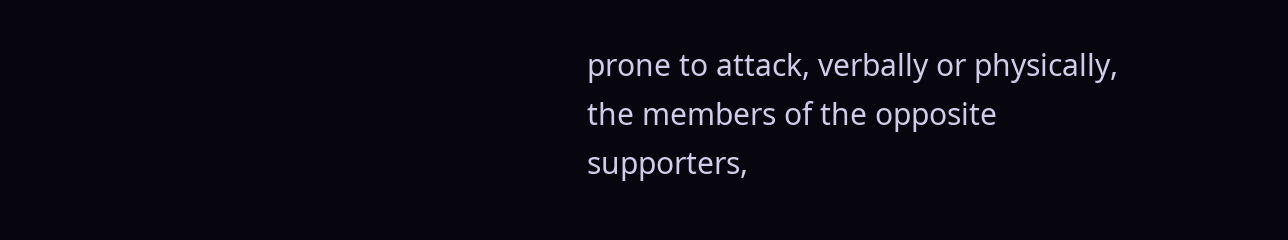prone to attack, verbally or physically, the members of the opposite supporters,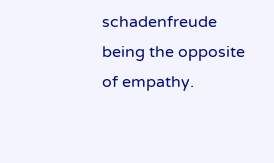schadenfreude being the opposite of empathy.